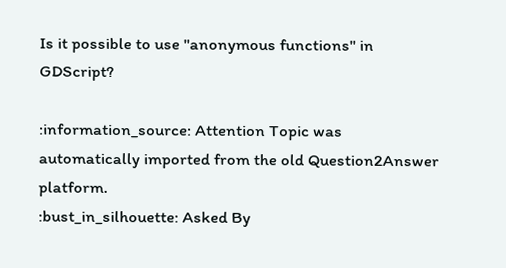Is it possible to use "anonymous functions" in GDScript?

:information_source: Attention Topic was automatically imported from the old Question2Answer platform.
:bust_in_silhouette: Asked By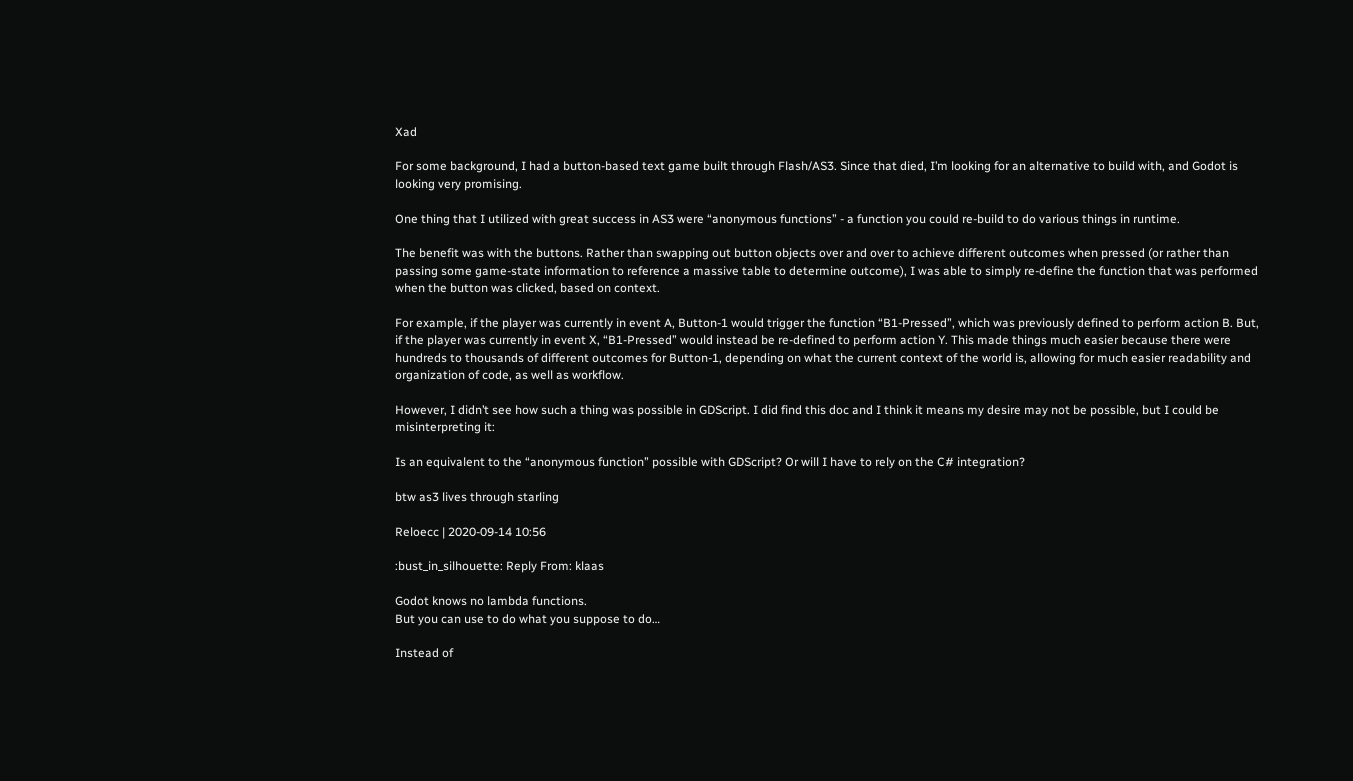Xad

For some background, I had a button-based text game built through Flash/AS3. Since that died, I’m looking for an alternative to build with, and Godot is looking very promising.

One thing that I utilized with great success in AS3 were “anonymous functions” - a function you could re-build to do various things in runtime.

The benefit was with the buttons. Rather than swapping out button objects over and over to achieve different outcomes when pressed (or rather than passing some game-state information to reference a massive table to determine outcome), I was able to simply re-define the function that was performed when the button was clicked, based on context.

For example, if the player was currently in event A, Button-1 would trigger the function “B1-Pressed”, which was previously defined to perform action B. But, if the player was currently in event X, “B1-Pressed” would instead be re-defined to perform action Y. This made things much easier because there were hundreds to thousands of different outcomes for Button-1, depending on what the current context of the world is, allowing for much easier readability and organization of code, as well as workflow.

However, I didn’t see how such a thing was possible in GDScript. I did find this doc and I think it means my desire may not be possible, but I could be misinterpreting it:

Is an equivalent to the “anonymous function” possible with GDScript? Or will I have to rely on the C# integration?

btw as3 lives through starling

Reloecc | 2020-09-14 10:56

:bust_in_silhouette: Reply From: klaas

Godot knows no lambda functions.
But you can use to do what you suppose to do…

Instead of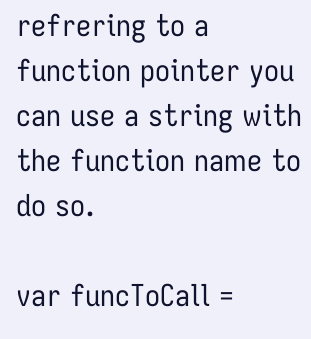refrering to a function pointer you can use a string with the function name to do so.

var funcToCall =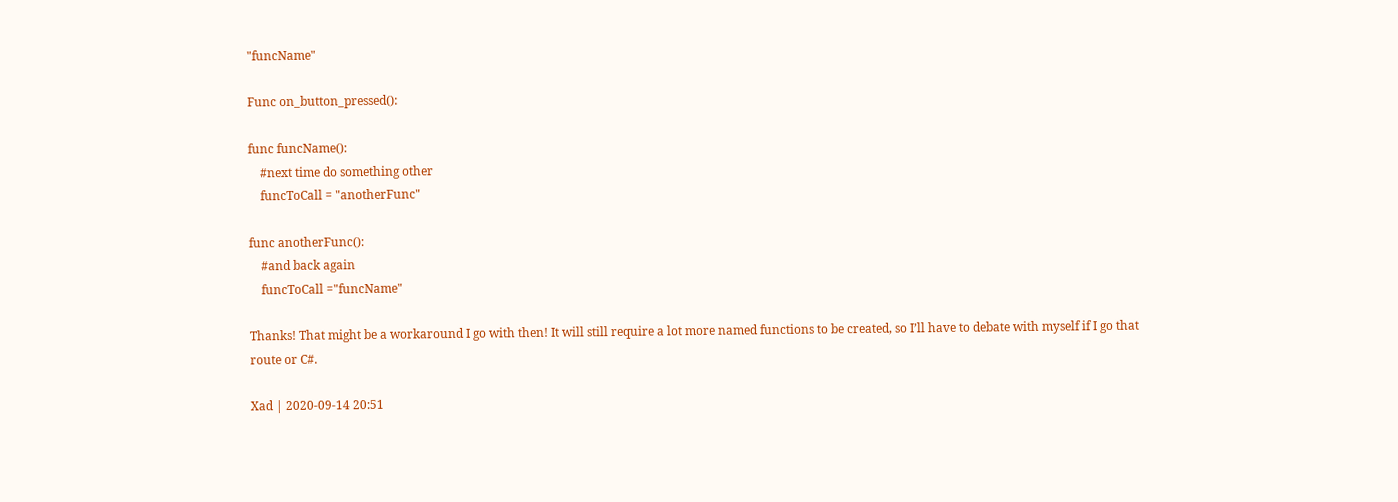"funcName"

Func on_button_pressed():

func funcName():
    #next time do something other
    funcToCall = "anotherFunc"

func anotherFunc():
    #and back again
    funcToCall ="funcName"

Thanks! That might be a workaround I go with then! It will still require a lot more named functions to be created, so I’ll have to debate with myself if I go that route or C#.

Xad | 2020-09-14 20:51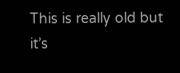This is really old but it’s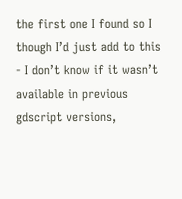the first one I found so I though I’d just add to this - I don’t know if it wasn’t available in previous gdscript versions,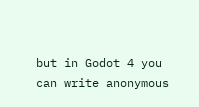but in Godot 4 you can write anonymous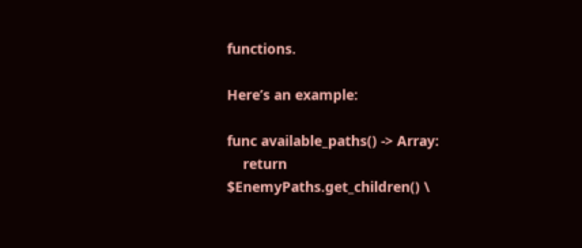functions.

Here’s an example:

func available_paths() -> Array:
    return $EnemyPaths.get_children() \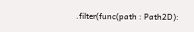.filter(func(path : Path2D):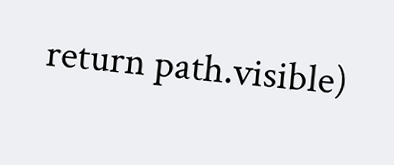return path.visible)